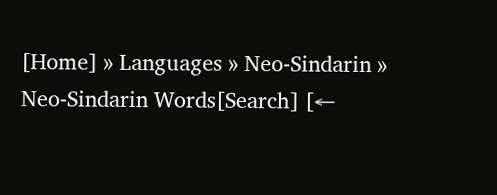[Home] » Languages » Neo-Sindarin »  Neo-Sindarin Words[Search] [←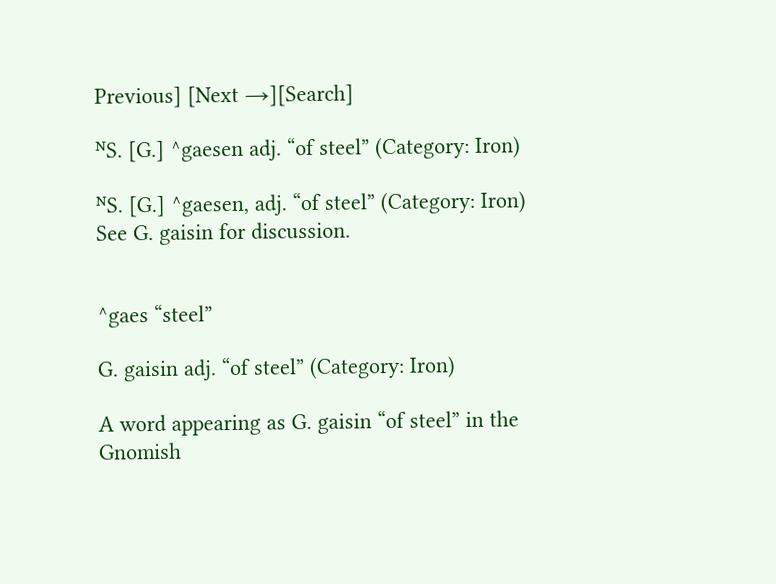Previous] [Next →][Search]

ᴺS. [G.] ^gaesen adj. “of steel” (Category: Iron)

ᴺS. [G.] ^gaesen, adj. “of steel” (Category: Iron)
See G. gaisin for discussion.


^gaes “steel”

G. gaisin adj. “of steel” (Category: Iron)

A word appearing as G. gaisin “of steel” in the Gnomish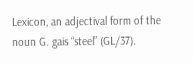Lexicon, an adjectival form of the noun G. gais “steel” (GL/37).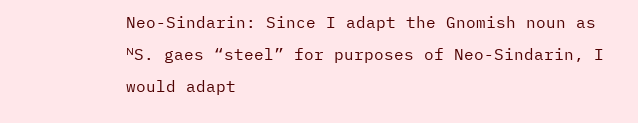Neo-Sindarin: Since I adapt the Gnomish noun as ᴺS. gaes “steel” for purposes of Neo-Sindarin, I would adapt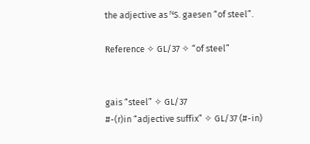the adjective as ᴺS. gaesen “of steel”.

Reference ✧ GL/37 ✧ “of steel”


gais “steel” ✧ GL/37
#-(r)in “adjective suffix” ✧ GL/37 (#-in)